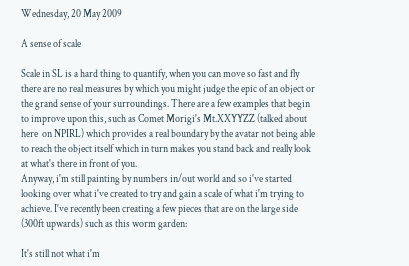Wednesday, 20 May 2009

A sense of scale

Scale in SL is a hard thing to quantify, when you can move so fast and fly there are no real measures by which you might judge the epic of an object or the grand sense of your surroundings. There are a few examples that begin to improve upon this, such as Comet Morigi's Mt.XXYYZZ (talked about here  on NPIRL) which provides a real boundary by the avatar not being able to reach the object itself which in turn makes you stand back and really look at what's there in front of you.
Anyway, i'm still painting by numbers in/out world and so i've started looking over what i've created to try and gain a scale of what i'm trying to achieve. I've recently been creating a few pieces that are on the large side (300ft upwards) such as this worm garden:

It's still not what i'm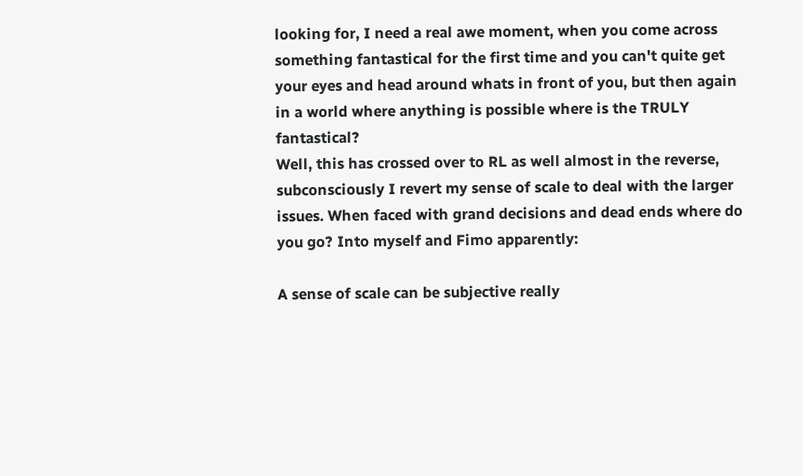looking for, I need a real awe moment, when you come across something fantastical for the first time and you can't quite get your eyes and head around whats in front of you, but then again in a world where anything is possible where is the TRULY fantastical?
Well, this has crossed over to RL as well almost in the reverse, subconsciously I revert my sense of scale to deal with the larger issues. When faced with grand decisions and dead ends where do you go? Into myself and Fimo apparently:

A sense of scale can be subjective really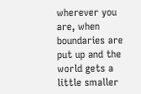wherever you are, when boundaries are put up and the world gets a little smaller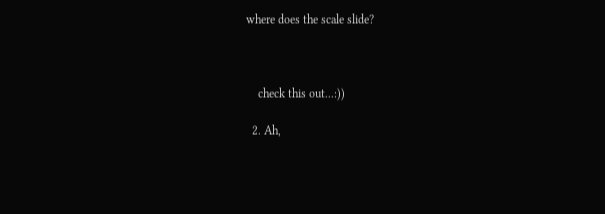where does the scale slide?



    check this out...:))

  2. Ah,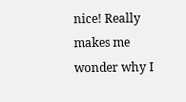nice! Really makes me wonder why I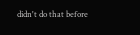didn't do that before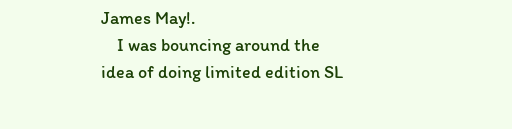James May!.
    I was bouncing around the idea of doing limited edition SL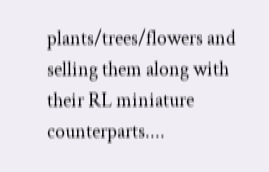plants/trees/flowers and selling them along with their RL miniature counterparts....